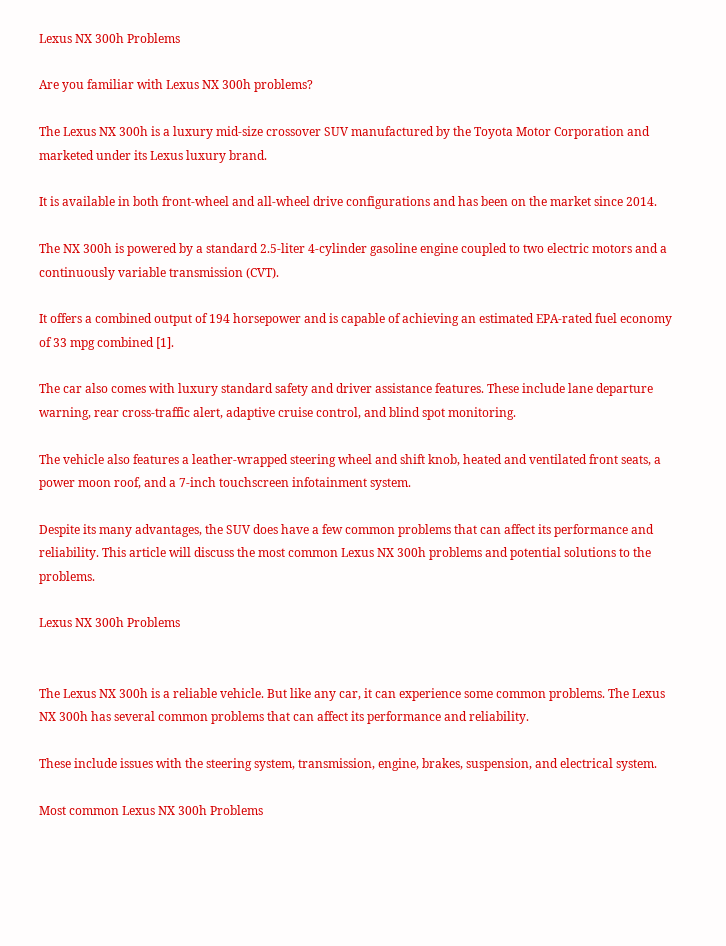Lexus NX 300h Problems

Are you familiar with Lexus NX 300h problems?

The Lexus NX 300h is a luxury mid-size crossover SUV manufactured by the Toyota Motor Corporation and marketed under its Lexus luxury brand.

It is available in both front-wheel and all-wheel drive configurations and has been on the market since 2014.

The NX 300h is powered by a standard 2.5-liter 4-cylinder gasoline engine coupled to two electric motors and a continuously variable transmission (CVT).

It offers a combined output of 194 horsepower and is capable of achieving an estimated EPA-rated fuel economy of 33 mpg combined [1].

The car also comes with luxury standard safety and driver assistance features. These include lane departure warning, rear cross-traffic alert, adaptive cruise control, and blind spot monitoring.

The vehicle also features a leather-wrapped steering wheel and shift knob, heated and ventilated front seats, a power moon roof, and a 7-inch touchscreen infotainment system.

Despite its many advantages, the SUV does have a few common problems that can affect its performance and reliability. This article will discuss the most common Lexus NX 300h problems and potential solutions to the problems.

Lexus NX 300h Problems


The Lexus NX 300h is a reliable vehicle. But like any car, it can experience some common problems. The Lexus NX 300h has several common problems that can affect its performance and reliability.

These include issues with the steering system, transmission, engine, brakes, suspension, and electrical system.

Most common Lexus NX 300h Problems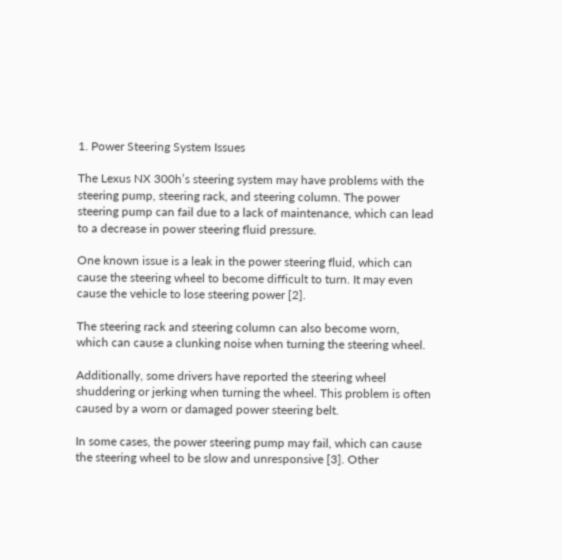1. Power Steering System Issues

The Lexus NX 300h’s steering system may have problems with the steering pump, steering rack, and steering column. The power steering pump can fail due to a lack of maintenance, which can lead to a decrease in power steering fluid pressure.

One known issue is a leak in the power steering fluid, which can cause the steering wheel to become difficult to turn. It may even cause the vehicle to lose steering power [2].

The steering rack and steering column can also become worn, which can cause a clunking noise when turning the steering wheel.

Additionally, some drivers have reported the steering wheel shuddering or jerking when turning the wheel. This problem is often caused by a worn or damaged power steering belt.

In some cases, the power steering pump may fail, which can cause the steering wheel to be slow and unresponsive [3]. Other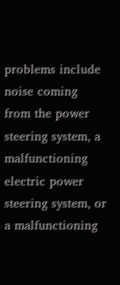problems include noise coming from the power steering system, a malfunctioning electric power steering system, or a malfunctioning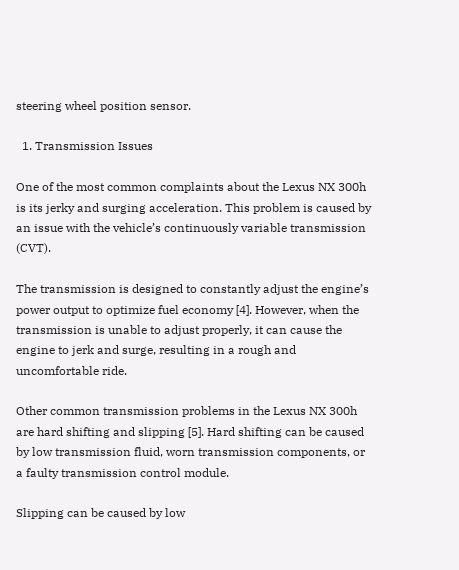steering wheel position sensor.

  1. Transmission Issues

One of the most common complaints about the Lexus NX 300h is its jerky and surging acceleration. This problem is caused by an issue with the vehicle’s continuously variable transmission (CVT).

The transmission is designed to constantly adjust the engine’s power output to optimize fuel economy [4]. However, when the transmission is unable to adjust properly, it can cause the engine to jerk and surge, resulting in a rough and uncomfortable ride.

Other common transmission problems in the Lexus NX 300h are hard shifting and slipping [5]. Hard shifting can be caused by low transmission fluid, worn transmission components, or a faulty transmission control module.

Slipping can be caused by low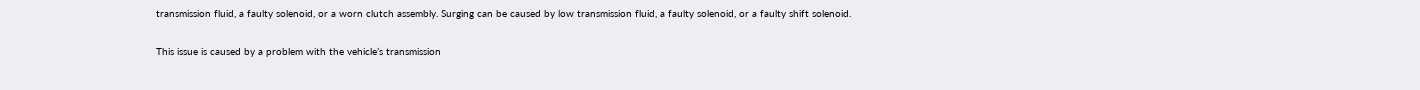transmission fluid, a faulty solenoid, or a worn clutch assembly. Surging can be caused by low transmission fluid, a faulty solenoid, or a faulty shift solenoid.

This issue is caused by a problem with the vehicle’s transmission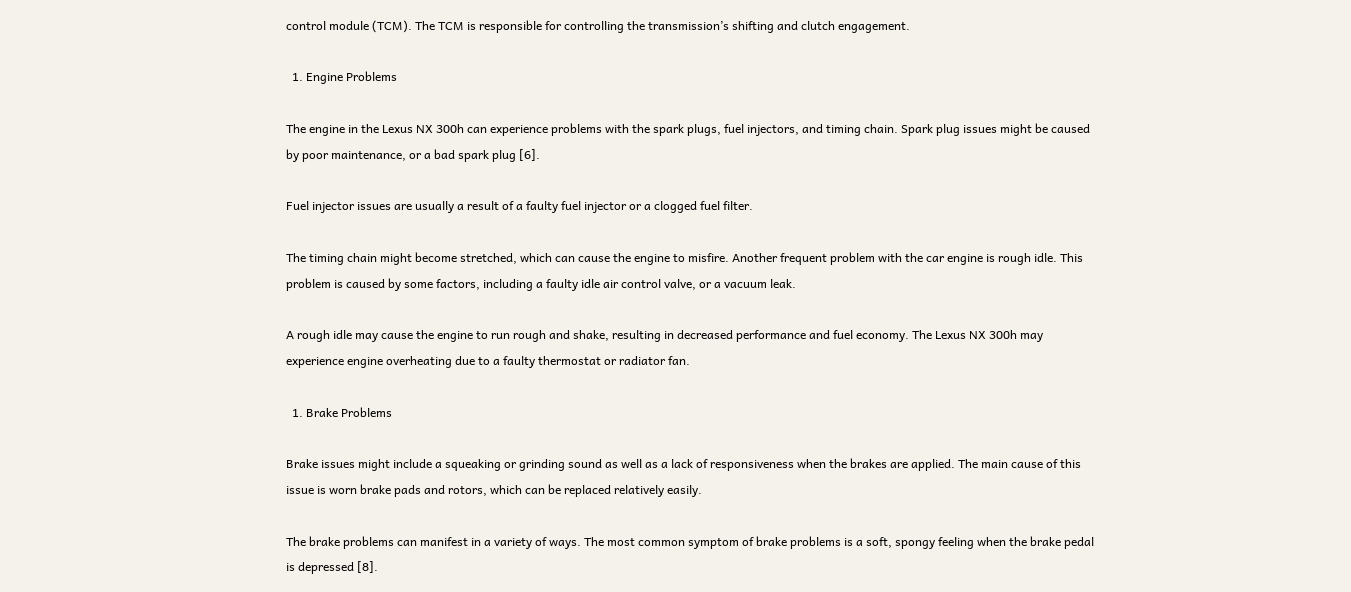control module (TCM). The TCM is responsible for controlling the transmission’s shifting and clutch engagement.

  1. Engine Problems

The engine in the Lexus NX 300h can experience problems with the spark plugs, fuel injectors, and timing chain. Spark plug issues might be caused by poor maintenance, or a bad spark plug [6].

Fuel injector issues are usually a result of a faulty fuel injector or a clogged fuel filter.

The timing chain might become stretched, which can cause the engine to misfire. Another frequent problem with the car engine is rough idle. This problem is caused by some factors, including a faulty idle air control valve, or a vacuum leak.

A rough idle may cause the engine to run rough and shake, resulting in decreased performance and fuel economy. The Lexus NX 300h may experience engine overheating due to a faulty thermostat or radiator fan.

  1. Brake Problems

Brake issues might include a squeaking or grinding sound as well as a lack of responsiveness when the brakes are applied. The main cause of this issue is worn brake pads and rotors, which can be replaced relatively easily.

The brake problems can manifest in a variety of ways. The most common symptom of brake problems is a soft, spongy feeling when the brake pedal is depressed [8].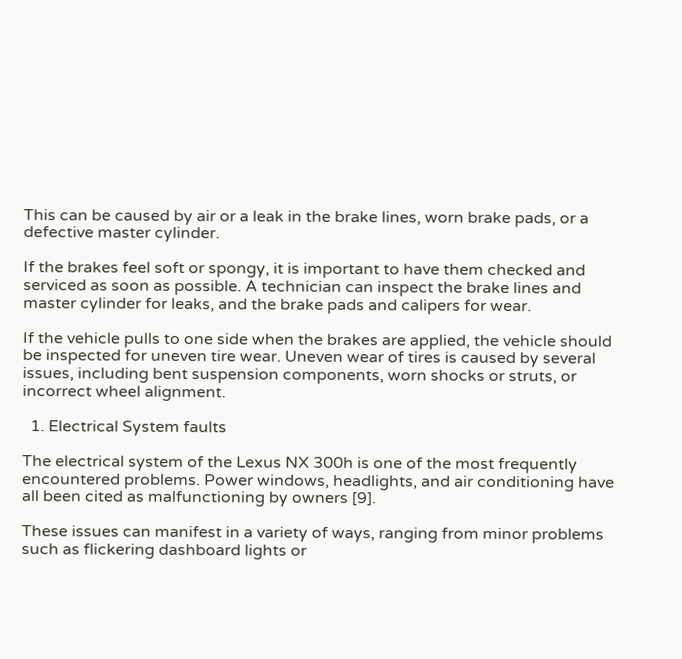This can be caused by air or a leak in the brake lines, worn brake pads, or a defective master cylinder.

If the brakes feel soft or spongy, it is important to have them checked and serviced as soon as possible. A technician can inspect the brake lines and master cylinder for leaks, and the brake pads and calipers for wear.

If the vehicle pulls to one side when the brakes are applied, the vehicle should be inspected for uneven tire wear. Uneven wear of tires is caused by several issues, including bent suspension components, worn shocks or struts, or incorrect wheel alignment.

  1. Electrical System faults

The electrical system of the Lexus NX 300h is one of the most frequently encountered problems. Power windows, headlights, and air conditioning have all been cited as malfunctioning by owners [9].

These issues can manifest in a variety of ways, ranging from minor problems such as flickering dashboard lights or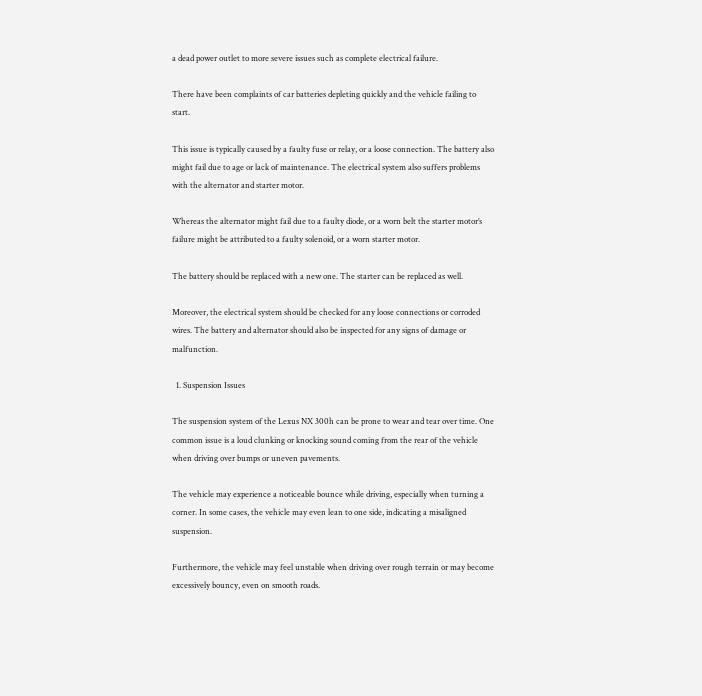a dead power outlet to more severe issues such as complete electrical failure.

There have been complaints of car batteries depleting quickly and the vehicle failing to start.

This issue is typically caused by a faulty fuse or relay, or a loose connection. The battery also might fail due to age or lack of maintenance. The electrical system also suffers problems with the alternator and starter motor.

Whereas the alternator might fail due to a faulty diode, or a worn belt the starter motor’s failure might be attributed to a faulty solenoid, or a worn starter motor.

The battery should be replaced with a new one. The starter can be replaced as well.

Moreover, the electrical system should be checked for any loose connections or corroded wires. The battery and alternator should also be inspected for any signs of damage or malfunction.

  1. Suspension Issues

The suspension system of the Lexus NX 300h can be prone to wear and tear over time. One common issue is a loud clunking or knocking sound coming from the rear of the vehicle when driving over bumps or uneven pavements.

The vehicle may experience a noticeable bounce while driving, especially when turning a corner. In some cases, the vehicle may even lean to one side, indicating a misaligned suspension.

Furthermore, the vehicle may feel unstable when driving over rough terrain or may become excessively bouncy, even on smooth roads.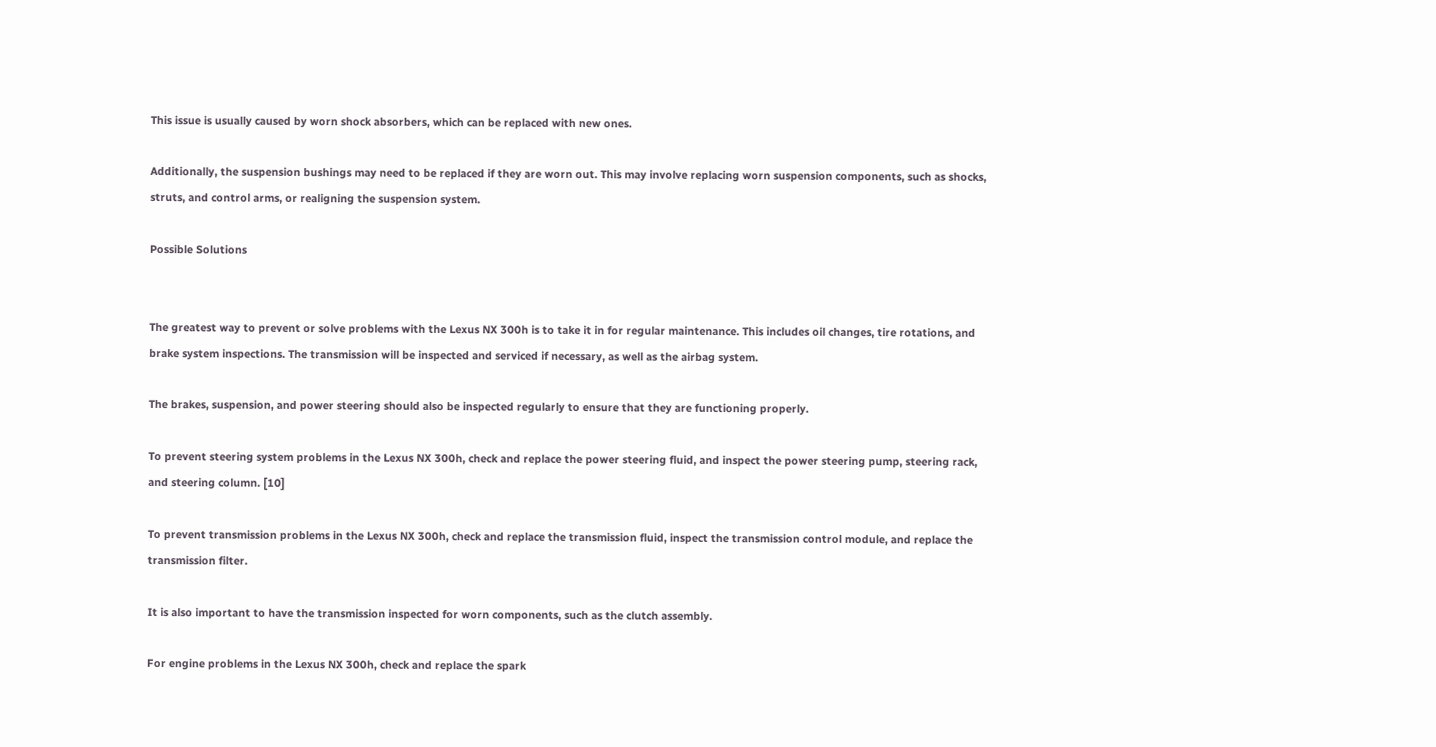This issue is usually caused by worn shock absorbers, which can be replaced with new ones.

Additionally, the suspension bushings may need to be replaced if they are worn out. This may involve replacing worn suspension components, such as shocks, struts, and control arms, or realigning the suspension system.

Possible Solutions


The greatest way to prevent or solve problems with the Lexus NX 300h is to take it in for regular maintenance. This includes oil changes, tire rotations, and brake system inspections. The transmission will be inspected and serviced if necessary, as well as the airbag system.

The brakes, suspension, and power steering should also be inspected regularly to ensure that they are functioning properly.

To prevent steering system problems in the Lexus NX 300h, check and replace the power steering fluid, and inspect the power steering pump, steering rack, and steering column. [10]

To prevent transmission problems in the Lexus NX 300h, check and replace the transmission fluid, inspect the transmission control module, and replace the transmission filter.

It is also important to have the transmission inspected for worn components, such as the clutch assembly.

For engine problems in the Lexus NX 300h, check and replace the spark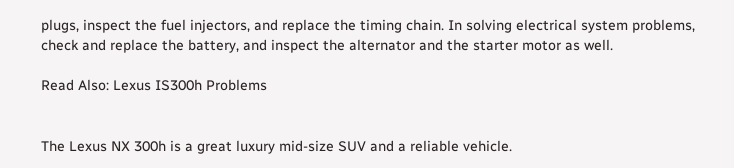plugs, inspect the fuel injectors, and replace the timing chain. In solving electrical system problems, check and replace the battery, and inspect the alternator and the starter motor as well.

Read Also: Lexus IS300h Problems


The Lexus NX 300h is a great luxury mid-size SUV and a reliable vehicle.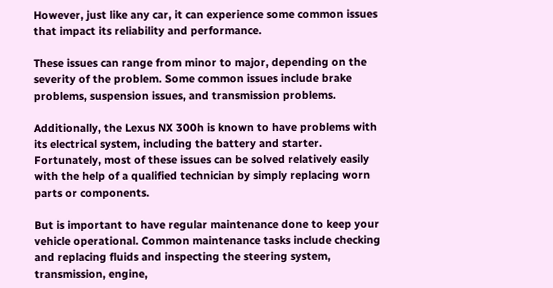However, just like any car, it can experience some common issues that impact its reliability and performance.

These issues can range from minor to major, depending on the severity of the problem. Some common issues include brake problems, suspension issues, and transmission problems.

Additionally, the Lexus NX 300h is known to have problems with its electrical system, including the battery and starter. Fortunately, most of these issues can be solved relatively easily with the help of a qualified technician by simply replacing worn parts or components.

But is important to have regular maintenance done to keep your vehicle operational. Common maintenance tasks include checking and replacing fluids and inspecting the steering system, transmission, engine,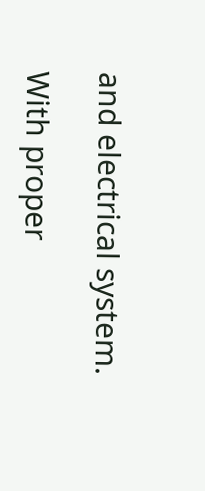and electrical system.

With proper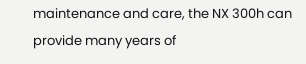maintenance and care, the NX 300h can provide many years of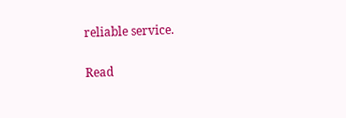reliable service.

Read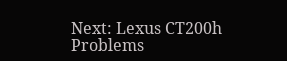Next: Lexus CT200h Problems